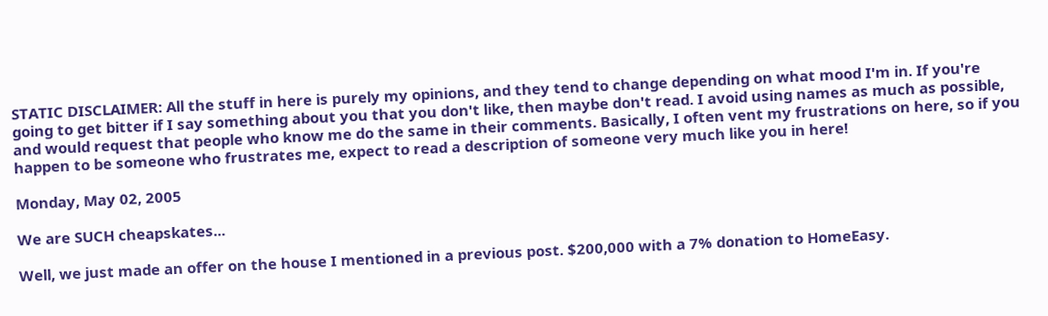STATIC DISCLAIMER: All the stuff in here is purely my opinions, and they tend to change depending on what mood I'm in. If you're going to get bitter if I say something about you that you don't like, then maybe don't read. I avoid using names as much as possible, and would request that people who know me do the same in their comments. Basically, I often vent my frustrations on here, so if you happen to be someone who frustrates me, expect to read a description of someone very much like you in here!

Monday, May 02, 2005

We are SUCH cheapskates...

Well, we just made an offer on the house I mentioned in a previous post. $200,000 with a 7% donation to HomeEasy.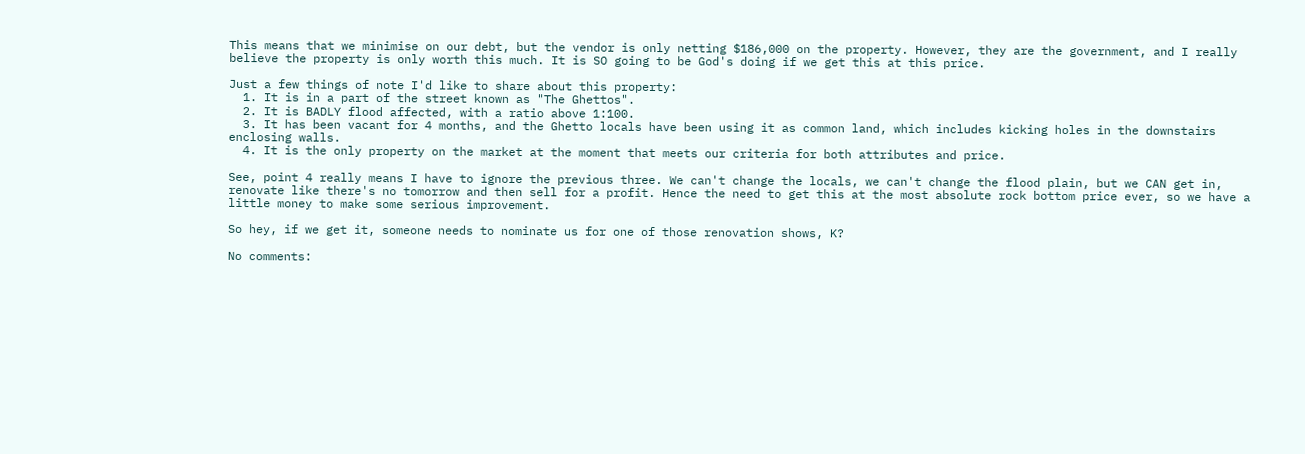This means that we minimise on our debt, but the vendor is only netting $186,000 on the property. However, they are the government, and I really believe the property is only worth this much. It is SO going to be God's doing if we get this at this price.

Just a few things of note I'd like to share about this property:
  1. It is in a part of the street known as "The Ghettos".
  2. It is BADLY flood affected, with a ratio above 1:100.
  3. It has been vacant for 4 months, and the Ghetto locals have been using it as common land, which includes kicking holes in the downstairs enclosing walls.
  4. It is the only property on the market at the moment that meets our criteria for both attributes and price.

See, point 4 really means I have to ignore the previous three. We can't change the locals, we can't change the flood plain, but we CAN get in, renovate like there's no tomorrow and then sell for a profit. Hence the need to get this at the most absolute rock bottom price ever, so we have a little money to make some serious improvement.

So hey, if we get it, someone needs to nominate us for one of those renovation shows, K?

No comments: